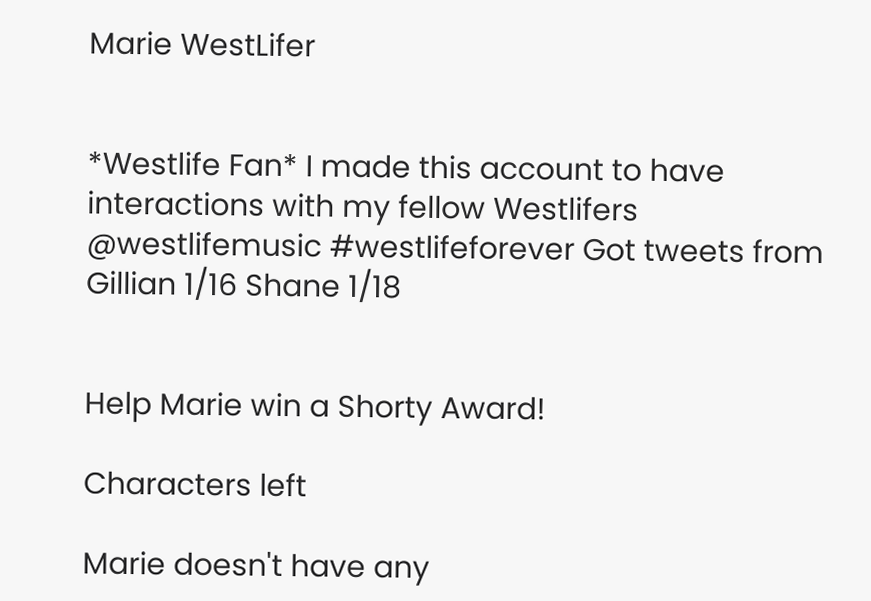Marie WestLifer


*Westlife Fan* I made this account to have interactions with my fellow Westlifers @westlifemusic #westlifeforever Got tweets from Gillian 1/16 Shane 1/18


Help Marie win a Shorty Award!

Characters left

Marie doesn't have any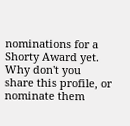nominations for a Shorty Award yet. Why don't you share this profile, or nominate them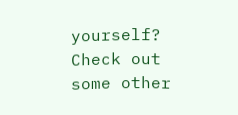yourself? Check out some other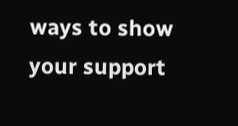ways to show your support